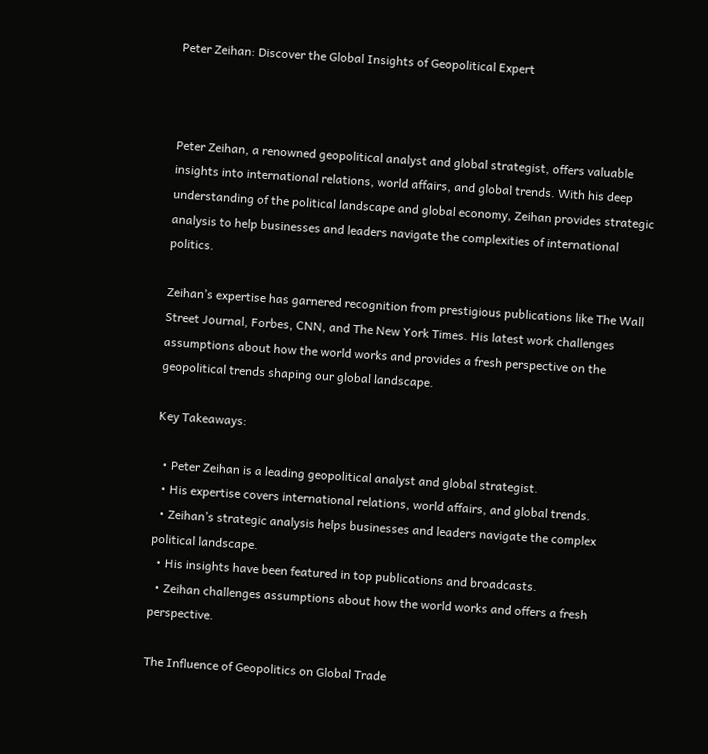Peter Zeihan: Discover the Global Insights of Geopolitical Expert



Peter Zeihan, a renowned geopolitical analyst and global strategist, offers valuable insights into international relations, world affairs, and global trends. With his deep understanding of the political landscape and global economy, Zeihan provides strategic analysis to help businesses and leaders navigate the complexities of international politics.

Zeihan’s expertise has garnered recognition from prestigious publications like The Wall Street Journal, Forbes, CNN, and The New York Times. His latest work challenges assumptions about how the world works and provides a fresh perspective on the geopolitical trends shaping our global landscape.

Key Takeaways:

  • Peter Zeihan is a leading geopolitical analyst and global strategist.
  • His expertise covers international relations, world affairs, and global trends.
  • Zeihan’s strategic analysis helps businesses and leaders navigate the complex political landscape.
  • His insights have been featured in top publications and broadcasts.
  • Zeihan challenges assumptions about how the world works and offers a fresh perspective.

The Influence of Geopolitics on Global Trade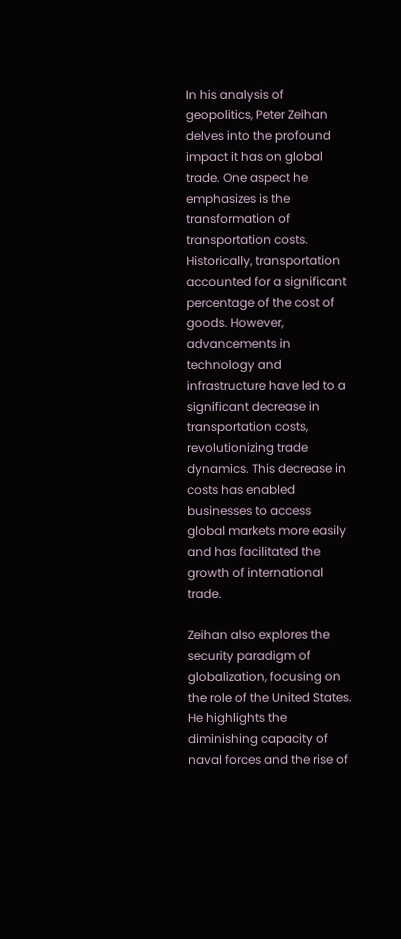In his analysis of geopolitics, Peter Zeihan delves into the profound impact it has on global trade. One aspect he emphasizes is the transformation of transportation costs. Historically, transportation accounted for a significant percentage of the cost of goods. However, advancements in technology and infrastructure have led to a significant decrease in transportation costs, revolutionizing trade dynamics. This decrease in costs has enabled businesses to access global markets more easily and has facilitated the growth of international trade.

Zeihan also explores the security paradigm of globalization, focusing on the role of the United States. He highlights the diminishing capacity of naval forces and the rise of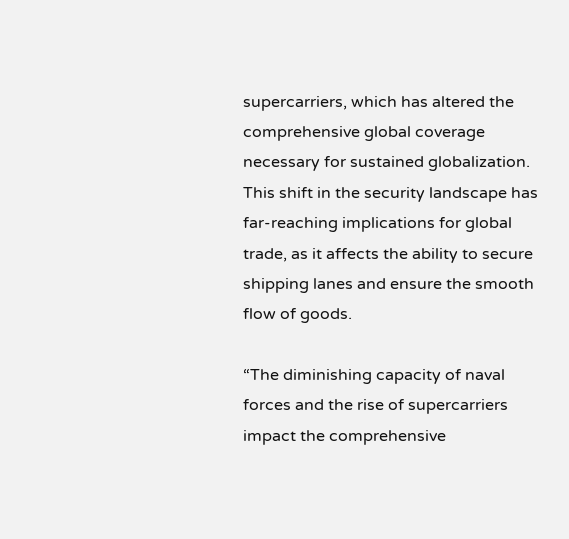supercarriers, which has altered the comprehensive global coverage necessary for sustained globalization. This shift in the security landscape has far-reaching implications for global trade, as it affects the ability to secure shipping lanes and ensure the smooth flow of goods.

“The diminishing capacity of naval forces and the rise of supercarriers impact the comprehensive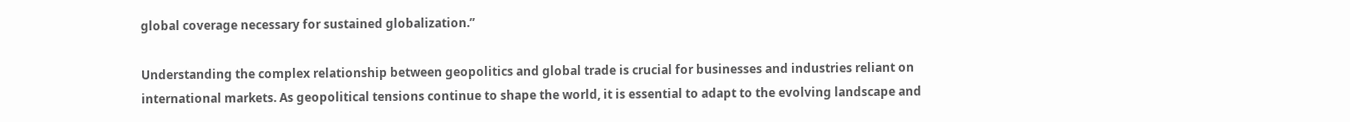global coverage necessary for sustained globalization.”

Understanding the complex relationship between geopolitics and global trade is crucial for businesses and industries reliant on international markets. As geopolitical tensions continue to shape the world, it is essential to adapt to the evolving landscape and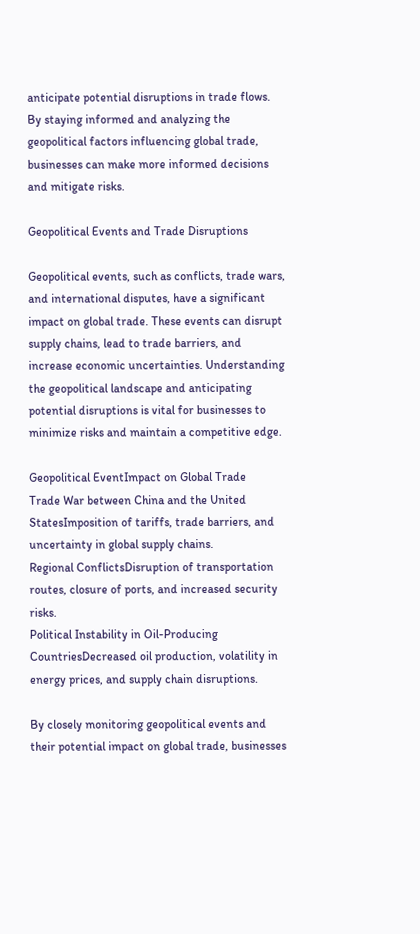anticipate potential disruptions in trade flows. By staying informed and analyzing the geopolitical factors influencing global trade, businesses can make more informed decisions and mitigate risks.

Geopolitical Events and Trade Disruptions

Geopolitical events, such as conflicts, trade wars, and international disputes, have a significant impact on global trade. These events can disrupt supply chains, lead to trade barriers, and increase economic uncertainties. Understanding the geopolitical landscape and anticipating potential disruptions is vital for businesses to minimize risks and maintain a competitive edge.

Geopolitical EventImpact on Global Trade
Trade War between China and the United StatesImposition of tariffs, trade barriers, and uncertainty in global supply chains.
Regional ConflictsDisruption of transportation routes, closure of ports, and increased security risks.
Political Instability in Oil-Producing CountriesDecreased oil production, volatility in energy prices, and supply chain disruptions.

By closely monitoring geopolitical events and their potential impact on global trade, businesses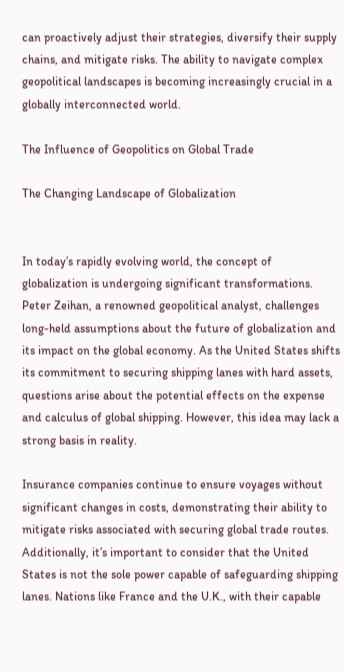can proactively adjust their strategies, diversify their supply chains, and mitigate risks. The ability to navigate complex geopolitical landscapes is becoming increasingly crucial in a globally interconnected world.

The Influence of Geopolitics on Global Trade

The Changing Landscape of Globalization


In today’s rapidly evolving world, the concept of globalization is undergoing significant transformations. Peter Zeihan, a renowned geopolitical analyst, challenges long-held assumptions about the future of globalization and its impact on the global economy. As the United States shifts its commitment to securing shipping lanes with hard assets, questions arise about the potential effects on the expense and calculus of global shipping. However, this idea may lack a strong basis in reality.

Insurance companies continue to ensure voyages without significant changes in costs, demonstrating their ability to mitigate risks associated with securing global trade routes. Additionally, it’s important to consider that the United States is not the sole power capable of safeguarding shipping lanes. Nations like France and the U.K., with their capable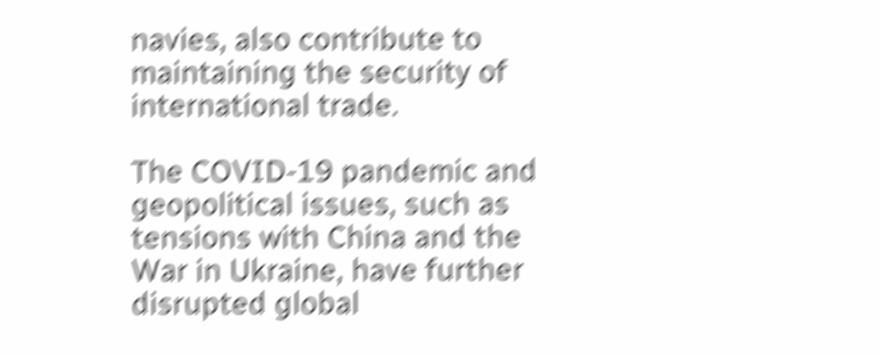navies, also contribute to maintaining the security of international trade.

The COVID-19 pandemic and geopolitical issues, such as tensions with China and the War in Ukraine, have further disrupted global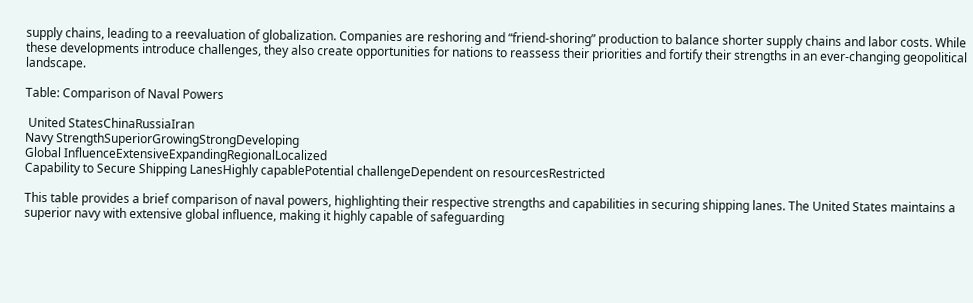supply chains, leading to a reevaluation of globalization. Companies are reshoring and “friend-shoring” production to balance shorter supply chains and labor costs. While these developments introduce challenges, they also create opportunities for nations to reassess their priorities and fortify their strengths in an ever-changing geopolitical landscape.

Table: Comparison of Naval Powers

 United StatesChinaRussiaIran
Navy StrengthSuperiorGrowingStrongDeveloping
Global InfluenceExtensiveExpandingRegionalLocalized
Capability to Secure Shipping LanesHighly capablePotential challengeDependent on resourcesRestricted

This table provides a brief comparison of naval powers, highlighting their respective strengths and capabilities in securing shipping lanes. The United States maintains a superior navy with extensive global influence, making it highly capable of safeguarding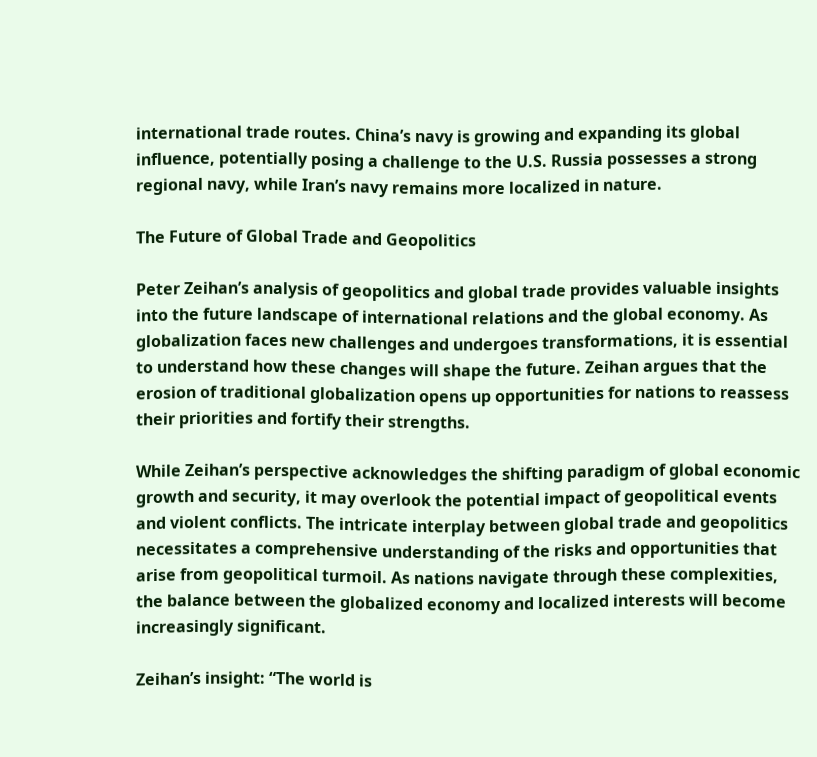international trade routes. China’s navy is growing and expanding its global influence, potentially posing a challenge to the U.S. Russia possesses a strong regional navy, while Iran’s navy remains more localized in nature.

The Future of Global Trade and Geopolitics

Peter Zeihan’s analysis of geopolitics and global trade provides valuable insights into the future landscape of international relations and the global economy. As globalization faces new challenges and undergoes transformations, it is essential to understand how these changes will shape the future. Zeihan argues that the erosion of traditional globalization opens up opportunities for nations to reassess their priorities and fortify their strengths.

While Zeihan’s perspective acknowledges the shifting paradigm of global economic growth and security, it may overlook the potential impact of geopolitical events and violent conflicts. The intricate interplay between global trade and geopolitics necessitates a comprehensive understanding of the risks and opportunities that arise from geopolitical turmoil. As nations navigate through these complexities, the balance between the globalized economy and localized interests will become increasingly significant.

Zeihan’s insight: “The world is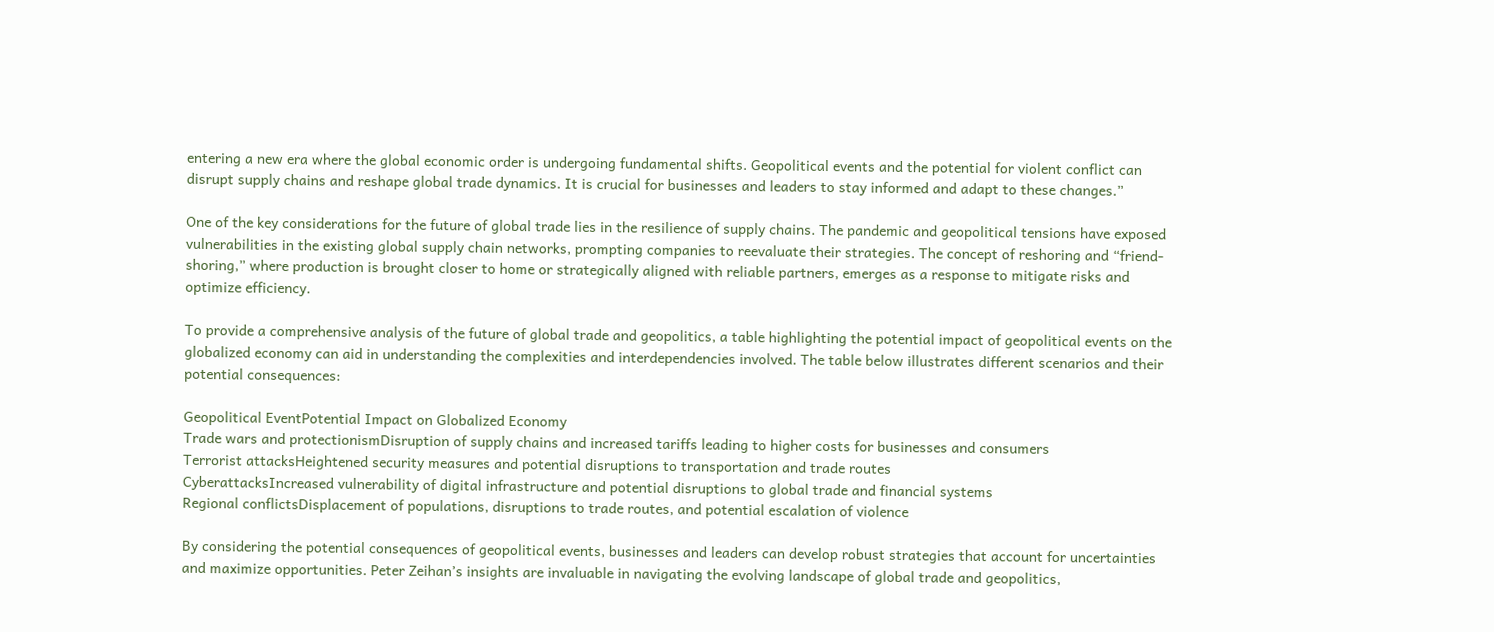entering a new era where the global economic order is undergoing fundamental shifts. Geopolitical events and the potential for violent conflict can disrupt supply chains and reshape global trade dynamics. It is crucial for businesses and leaders to stay informed and adapt to these changes.”

One of the key considerations for the future of global trade lies in the resilience of supply chains. The pandemic and geopolitical tensions have exposed vulnerabilities in the existing global supply chain networks, prompting companies to reevaluate their strategies. The concept of reshoring and “friend-shoring,” where production is brought closer to home or strategically aligned with reliable partners, emerges as a response to mitigate risks and optimize efficiency.

To provide a comprehensive analysis of the future of global trade and geopolitics, a table highlighting the potential impact of geopolitical events on the globalized economy can aid in understanding the complexities and interdependencies involved. The table below illustrates different scenarios and their potential consequences:

Geopolitical EventPotential Impact on Globalized Economy
Trade wars and protectionismDisruption of supply chains and increased tariffs leading to higher costs for businesses and consumers
Terrorist attacksHeightened security measures and potential disruptions to transportation and trade routes
CyberattacksIncreased vulnerability of digital infrastructure and potential disruptions to global trade and financial systems
Regional conflictsDisplacement of populations, disruptions to trade routes, and potential escalation of violence

By considering the potential consequences of geopolitical events, businesses and leaders can develop robust strategies that account for uncertainties and maximize opportunities. Peter Zeihan’s insights are invaluable in navigating the evolving landscape of global trade and geopolitics,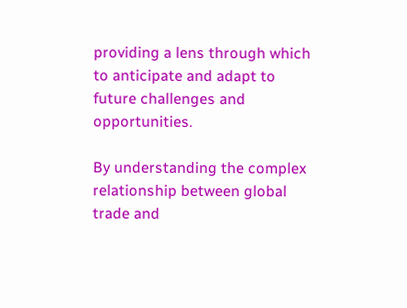providing a lens through which to anticipate and adapt to future challenges and opportunities.

By understanding the complex relationship between global trade and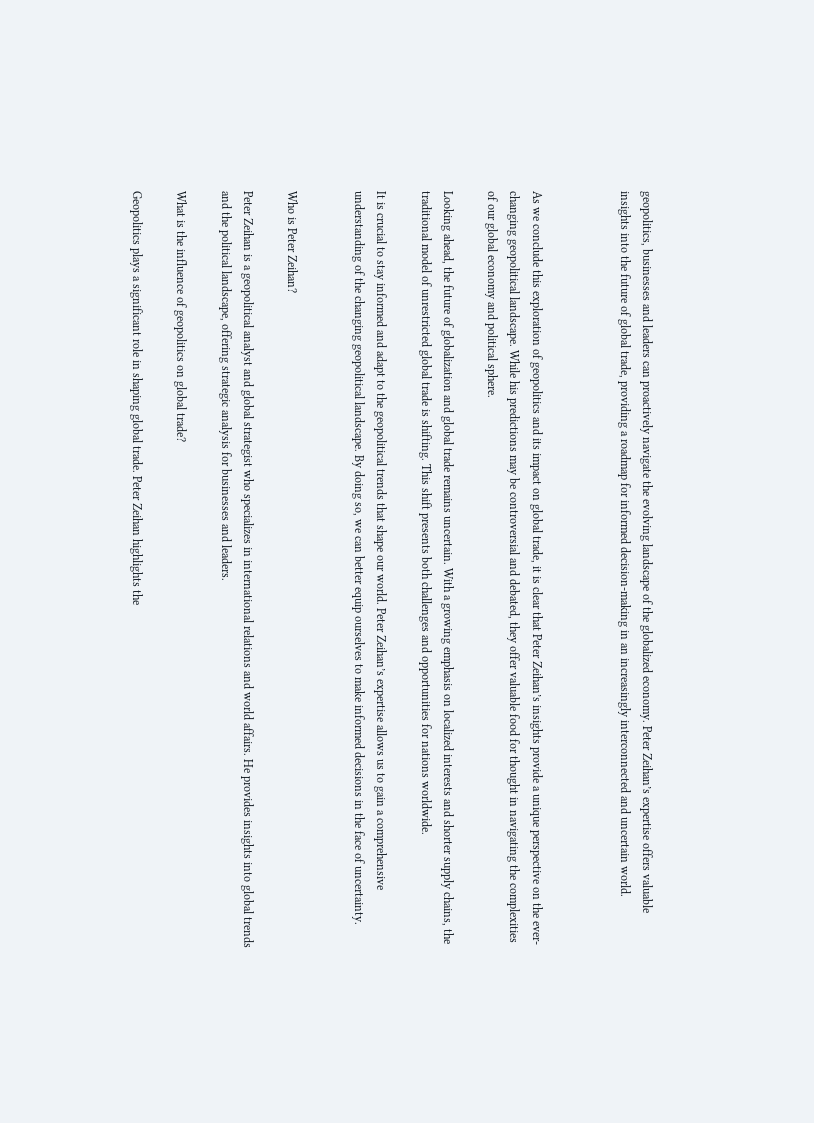geopolitics, businesses and leaders can proactively navigate the evolving landscape of the globalized economy. Peter Zeihan’s expertise offers valuable insights into the future of global trade, providing a roadmap for informed decision-making in an increasingly interconnected and uncertain world.



As we conclude this exploration of geopolitics and its impact on global trade, it is clear that Peter Zeihan’s insights provide a unique perspective on the ever-changing geopolitical landscape. While his predictions may be controversial and debated, they offer valuable food for thought in navigating the complexities of our global economy and political sphere.

Looking ahead, the future of globalization and global trade remains uncertain. With a growing emphasis on localized interests and shorter supply chains, the traditional model of unrestricted global trade is shifting. This shift presents both challenges and opportunities for nations worldwide.

It is crucial to stay informed and adapt to the geopolitical trends that shape our world. Peter Zeihan’s expertise allows us to gain a comprehensive understanding of the changing geopolitical landscape. By doing so, we can better equip ourselves to make informed decisions in the face of uncertainty.


Who is Peter Zeihan?

Peter Zeihan is a geopolitical analyst and global strategist who specializes in international relations and world affairs. He provides insights into global trends and the political landscape, offering strategic analysis for businesses and leaders.

What is the influence of geopolitics on global trade?

Geopolitics plays a significant role in shaping global trade. Peter Zeihan highlights the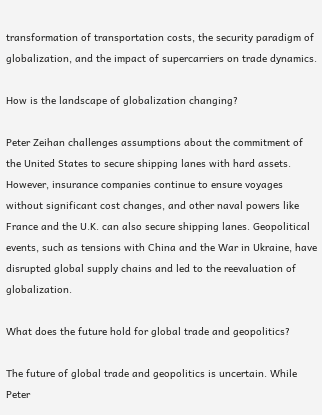transformation of transportation costs, the security paradigm of globalization, and the impact of supercarriers on trade dynamics.

How is the landscape of globalization changing?

Peter Zeihan challenges assumptions about the commitment of the United States to secure shipping lanes with hard assets. However, insurance companies continue to ensure voyages without significant cost changes, and other naval powers like France and the U.K. can also secure shipping lanes. Geopolitical events, such as tensions with China and the War in Ukraine, have disrupted global supply chains and led to the reevaluation of globalization.

What does the future hold for global trade and geopolitics?

The future of global trade and geopolitics is uncertain. While Peter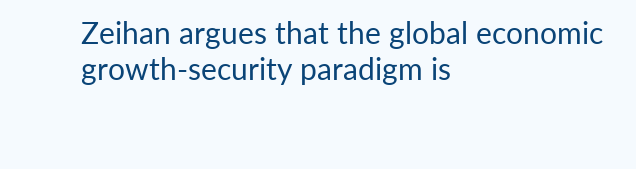Zeihan argues that the global economic growth-security paradigm is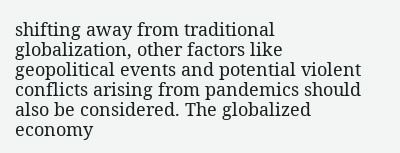shifting away from traditional globalization, other factors like geopolitical events and potential violent conflicts arising from pandemics should also be considered. The globalized economy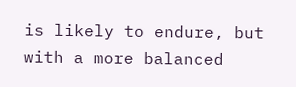is likely to endure, but with a more balanced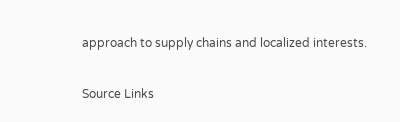approach to supply chains and localized interests.

Source Links